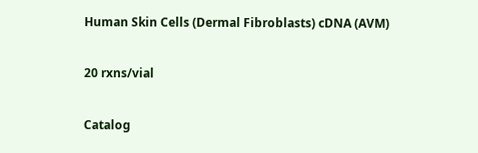Human Skin Cells (Dermal Fibroblasts) cDNA (AVM)

20 rxns/vial

Catalog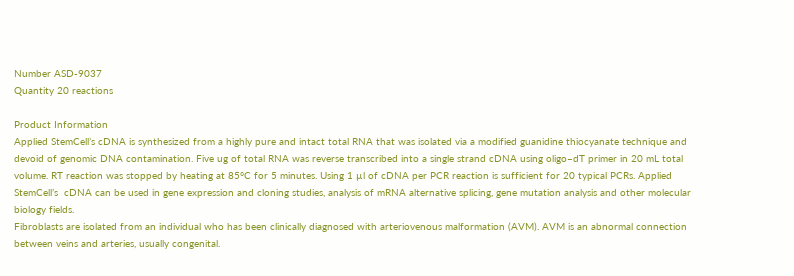Number ASD-9037
Quantity 20 reactions

Product Information
Applied StemCell’s cDNA is synthesized from a highly pure and intact total RNA that was isolated via a modified guanidine thiocyanate technique and devoid of genomic DNA contamination. Five ug of total RNA was reverse transcribed into a single strand cDNA using oligo–dT primer in 20 mL total volume. RT reaction was stopped by heating at 85°C for 5 minutes. Using 1 µl of cDNA per PCR reaction is sufficient for 20 typical PCRs. Applied StemCell’s  cDNA can be used in gene expression and cloning studies, analysis of mRNA alternative splicing, gene mutation analysis and other molecular biology fields.
Fibroblasts are isolated from an individual who has been clinically diagnosed with arteriovenous malformation (AVM). AVM is an abnormal connection between veins and arteries, usually congenital.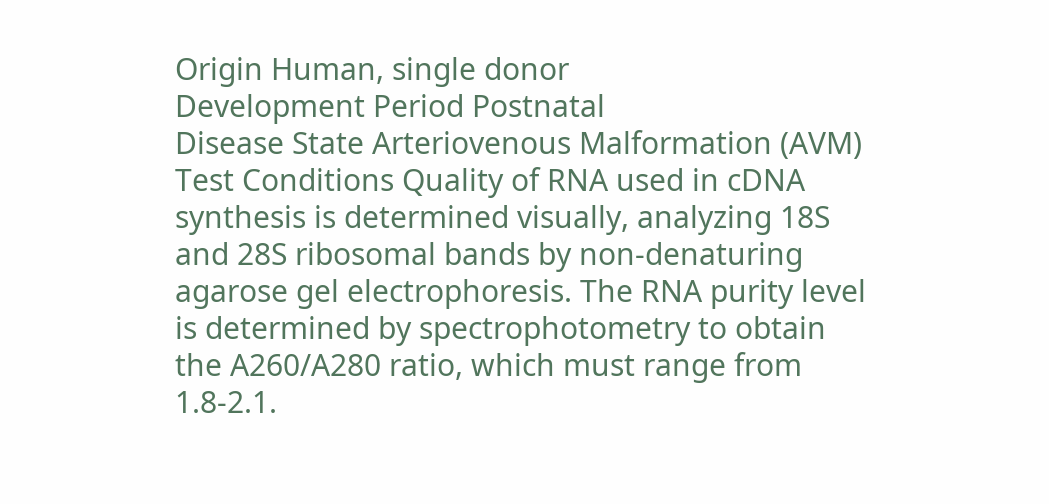Origin Human, single donor
Development Period Postnatal
Disease State Arteriovenous Malformation (AVM)
Test Conditions Quality of RNA used in cDNA synthesis is determined visually, analyzing 18S and 28S ribosomal bands by non-denaturing agarose gel electrophoresis. The RNA purity level is determined by spectrophotometry to obtain the A260/A280 ratio, which must range from 1.8-2.1.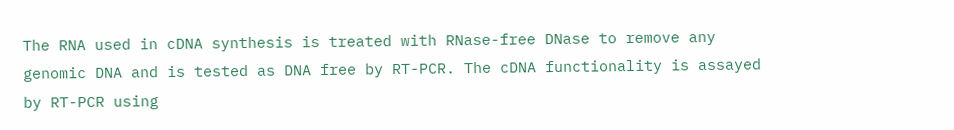The RNA used in cDNA synthesis is treated with RNase-free DNase to remove any genomic DNA and is tested as DNA free by RT-PCR. The cDNA functionality is assayed by RT-PCR using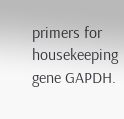primers for housekeeping gene GAPDH.